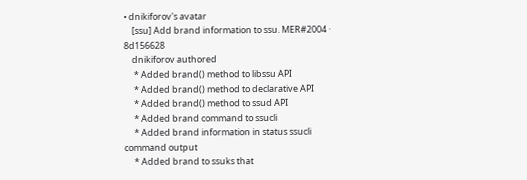• dnikiforov's avatar
    [ssu] Add brand information to ssu. MER#2004 · 8d156628
    dnikiforov authored
     * Added brand() method to libssu API
     * Added brand() method to declarative API
     * Added brand() method to ssud API
     * Added brand command to ssucli
     * Added brand information in status ssucli command output
     * Added brand to ssuks that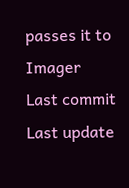passes it to Imager
Last commit
Last update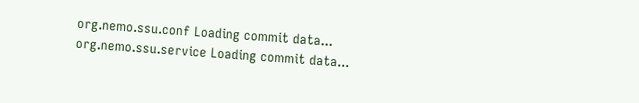org.nemo.ssu.conf Loading commit data...
org.nemo.ssu.service Loading commit data...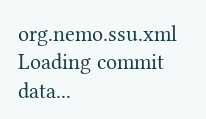org.nemo.ssu.xml Loading commit data...